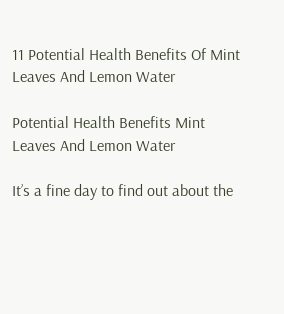11 Potential Health Benefits Of Mint Leaves And Lemon Water

Potential Health Benefits Mint Leaves And Lemon Water

It’s a fine day to find out about the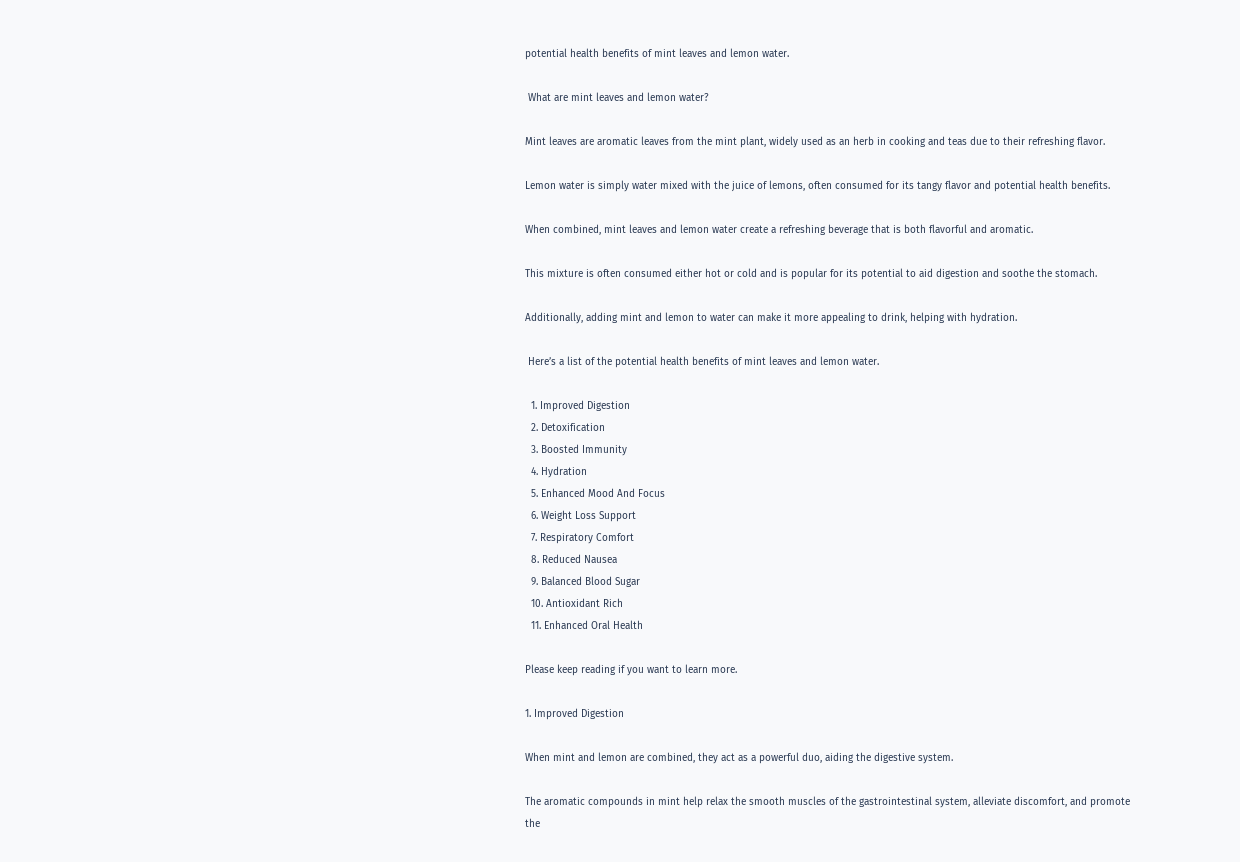potential health benefits of mint leaves and lemon water.

 What are mint leaves and lemon water?

Mint leaves are aromatic leaves from the mint plant, widely used as an herb in cooking and teas due to their refreshing flavor.

Lemon water is simply water mixed with the juice of lemons, often consumed for its tangy flavor and potential health benefits.

When combined, mint leaves and lemon water create a refreshing beverage that is both flavorful and aromatic.

This mixture is often consumed either hot or cold and is popular for its potential to aid digestion and soothe the stomach.

Additionally, adding mint and lemon to water can make it more appealing to drink, helping with hydration.

 Here’s a list of the potential health benefits of mint leaves and lemon water.

  1. Improved Digestion
  2. Detoxification
  3. Boosted Immunity
  4. Hydration
  5. Enhanced Mood And Focus
  6. Weight Loss Support
  7. Respiratory Comfort
  8. Reduced Nausea
  9. Balanced Blood Sugar
  10. Antioxidant Rich
  11. Enhanced Oral Health

Please keep reading if you want to learn more.

1. Improved Digestion

When mint and lemon are combined, they act as a powerful duo, aiding the digestive system.

The aromatic compounds in mint help relax the smooth muscles of the gastrointestinal system, alleviate discomfort, and promote the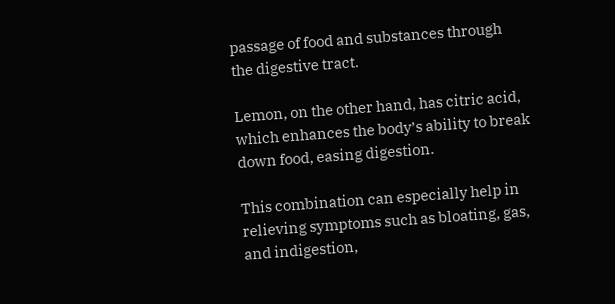passage of food and substances through the digestive tract.

Lemon, on the other hand, has citric acid, which enhances the body’s ability to break down food, easing digestion.

This combination can especially help in relieving symptoms such as bloating, gas, and indigestion,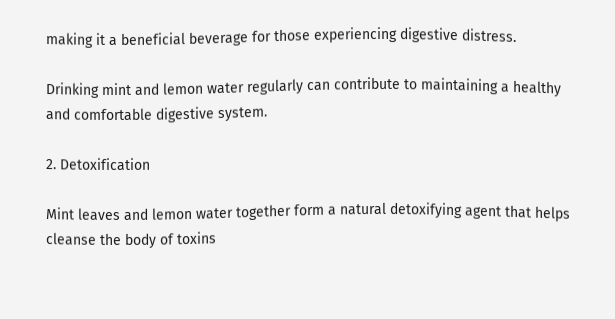making it a beneficial beverage for those experiencing digestive distress.

Drinking mint and lemon water regularly can contribute to maintaining a healthy and comfortable digestive system.

2. Detoxification

Mint leaves and lemon water together form a natural detoxifying agent that helps cleanse the body of toxins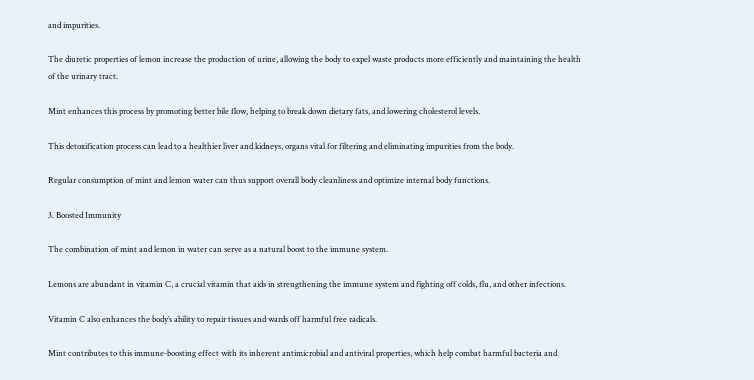and impurities.

The diuretic properties of lemon increase the production of urine, allowing the body to expel waste products more efficiently and maintaining the health of the urinary tract.

Mint enhances this process by promoting better bile flow, helping to break down dietary fats, and lowering cholesterol levels.

This detoxification process can lead to a healthier liver and kidneys, organs vital for filtering and eliminating impurities from the body.

Regular consumption of mint and lemon water can thus support overall body cleanliness and optimize internal body functions.

3. Boosted Immunity

The combination of mint and lemon in water can serve as a natural boost to the immune system.

Lemons are abundant in vitamin C, a crucial vitamin that aids in strengthening the immune system and fighting off colds, flu, and other infections.

Vitamin C also enhances the body’s ability to repair tissues and wards off harmful free radicals.

Mint contributes to this immune-boosting effect with its inherent antimicrobial and antiviral properties, which help combat harmful bacteria and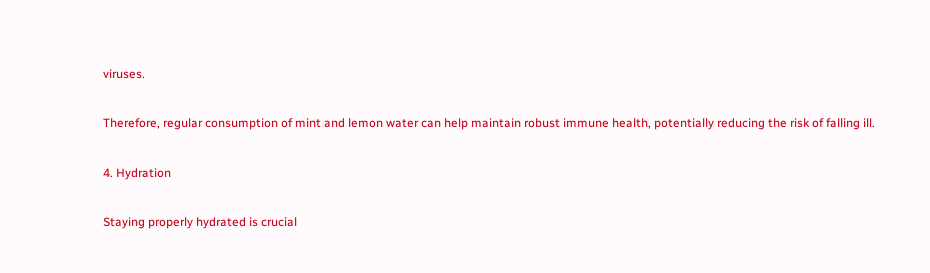viruses.

Therefore, regular consumption of mint and lemon water can help maintain robust immune health, potentially reducing the risk of falling ill.

4. Hydration

Staying properly hydrated is crucial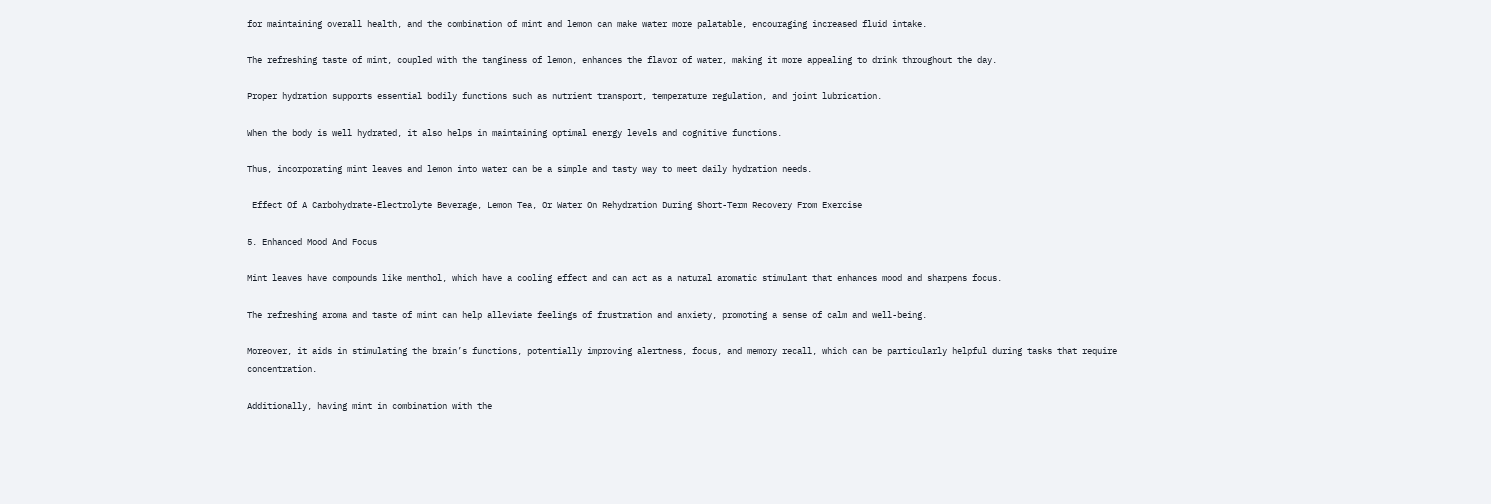for maintaining overall health, and the combination of mint and lemon can make water more palatable, encouraging increased fluid intake.

The refreshing taste of mint, coupled with the tanginess of lemon, enhances the flavor of water, making it more appealing to drink throughout the day.

Proper hydration supports essential bodily functions such as nutrient transport, temperature regulation, and joint lubrication.

When the body is well hydrated, it also helps in maintaining optimal energy levels and cognitive functions.

Thus, incorporating mint leaves and lemon into water can be a simple and tasty way to meet daily hydration needs.

 Effect Of A Carbohydrate-Electrolyte Beverage, Lemon Tea, Or Water On Rehydration During Short-Term Recovery From Exercise

5. Enhanced Mood And Focus

Mint leaves have compounds like menthol, which have a cooling effect and can act as a natural aromatic stimulant that enhances mood and sharpens focus.

The refreshing aroma and taste of mint can help alleviate feelings of frustration and anxiety, promoting a sense of calm and well-being.

Moreover, it aids in stimulating the brain’s functions, potentially improving alertness, focus, and memory recall, which can be particularly helpful during tasks that require concentration.

Additionally, having mint in combination with the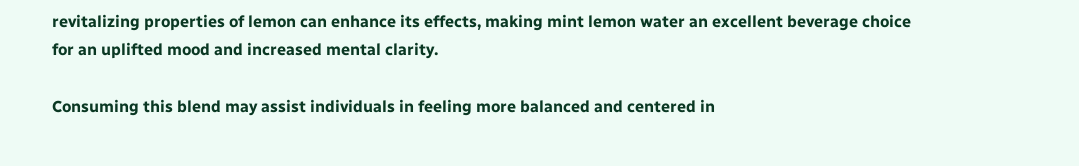revitalizing properties of lemon can enhance its effects, making mint lemon water an excellent beverage choice for an uplifted mood and increased mental clarity.

Consuming this blend may assist individuals in feeling more balanced and centered in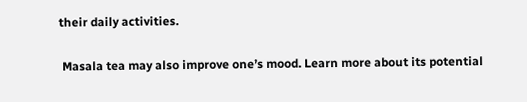their daily activities.

 Masala tea may also improve one’s mood. Learn more about its potential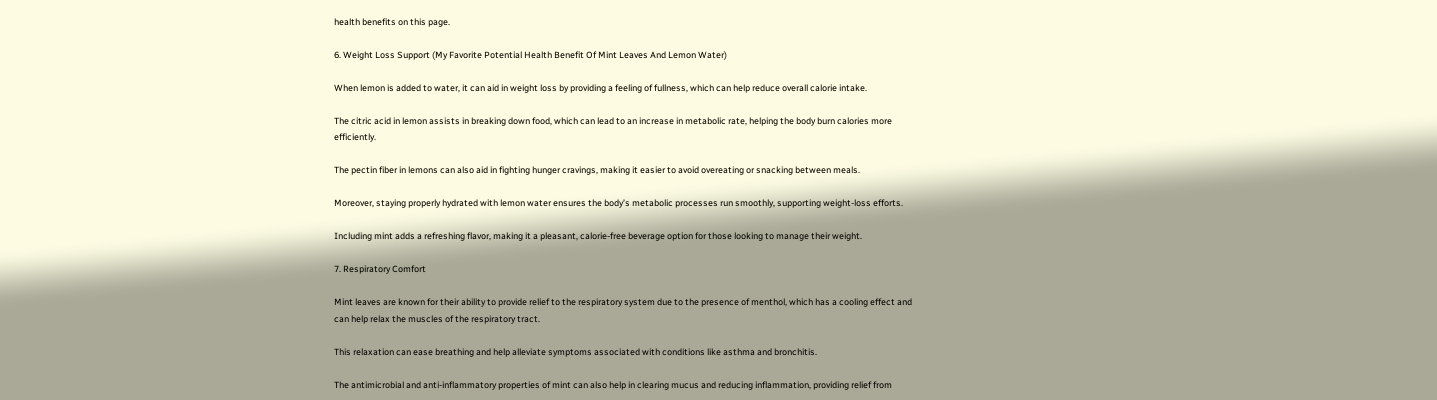health benefits on this page.

6. Weight Loss Support (My Favorite Potential Health Benefit Of Mint Leaves And Lemon Water)

When lemon is added to water, it can aid in weight loss by providing a feeling of fullness, which can help reduce overall calorie intake.

The citric acid in lemon assists in breaking down food, which can lead to an increase in metabolic rate, helping the body burn calories more efficiently.

The pectin fiber in lemons can also aid in fighting hunger cravings, making it easier to avoid overeating or snacking between meals.

Moreover, staying properly hydrated with lemon water ensures the body’s metabolic processes run smoothly, supporting weight-loss efforts.

Including mint adds a refreshing flavor, making it a pleasant, calorie-free beverage option for those looking to manage their weight.

7. Respiratory Comfort

Mint leaves are known for their ability to provide relief to the respiratory system due to the presence of menthol, which has a cooling effect and can help relax the muscles of the respiratory tract.

This relaxation can ease breathing and help alleviate symptoms associated with conditions like asthma and bronchitis.

The antimicrobial and anti-inflammatory properties of mint can also help in clearing mucus and reducing inflammation, providing relief from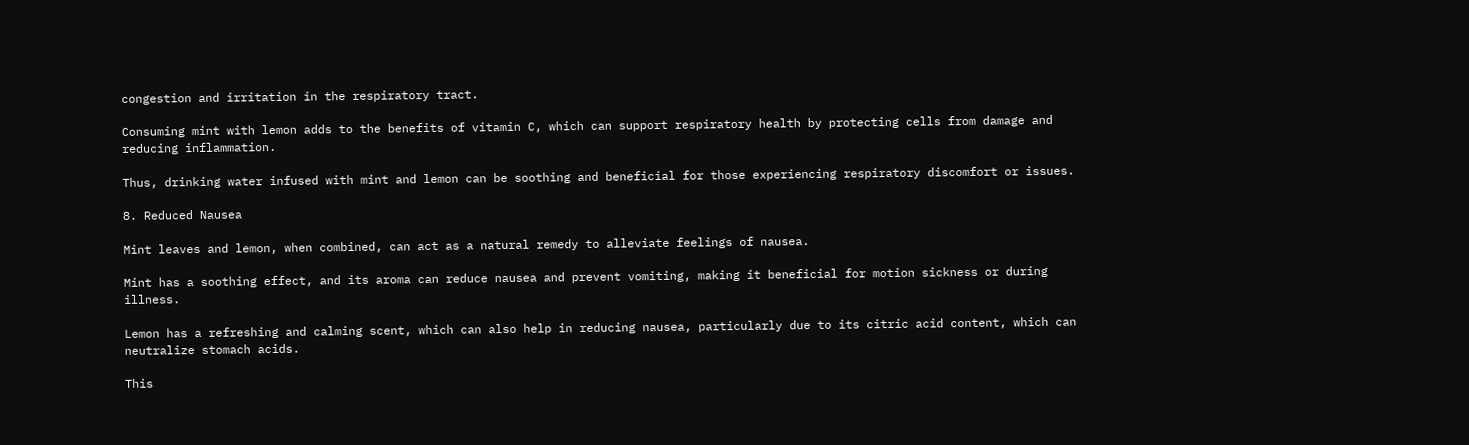congestion and irritation in the respiratory tract.

Consuming mint with lemon adds to the benefits of vitamin C, which can support respiratory health by protecting cells from damage and reducing inflammation.

Thus, drinking water infused with mint and lemon can be soothing and beneficial for those experiencing respiratory discomfort or issues.

8. Reduced Nausea

Mint leaves and lemon, when combined, can act as a natural remedy to alleviate feelings of nausea.

Mint has a soothing effect, and its aroma can reduce nausea and prevent vomiting, making it beneficial for motion sickness or during illness.

Lemon has a refreshing and calming scent, which can also help in reducing nausea, particularly due to its citric acid content, which can neutralize stomach acids.

This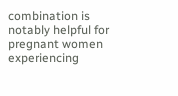combination is notably helpful for pregnant women experiencing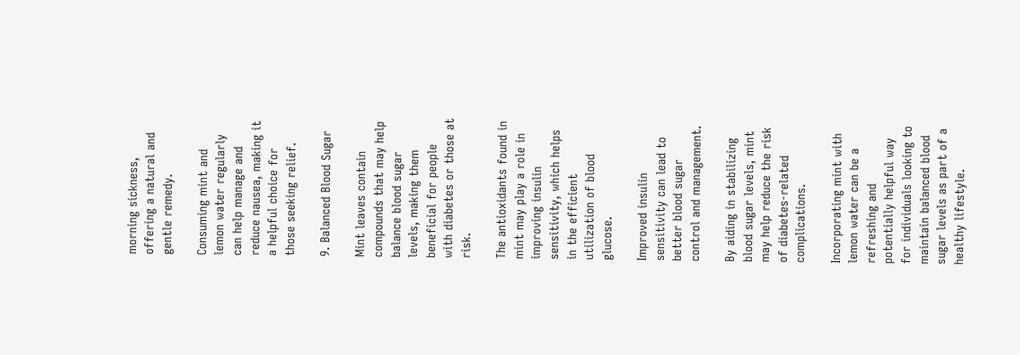morning sickness, offering a natural and gentle remedy.

Consuming mint and lemon water regularly can help manage and reduce nausea, making it a helpful choice for those seeking relief.

9. Balanced Blood Sugar

Mint leaves contain compounds that may help balance blood sugar levels, making them beneficial for people with diabetes or those at risk.

The antioxidants found in mint may play a role in improving insulin sensitivity, which helps in the efficient utilization of blood glucose.

Improved insulin sensitivity can lead to better blood sugar control and management.

By aiding in stabilizing blood sugar levels, mint may help reduce the risk of diabetes-related complications.

Incorporating mint with lemon water can be a refreshing and potentially helpful way for individuals looking to maintain balanced blood sugar levels as part of a healthy lifestyle.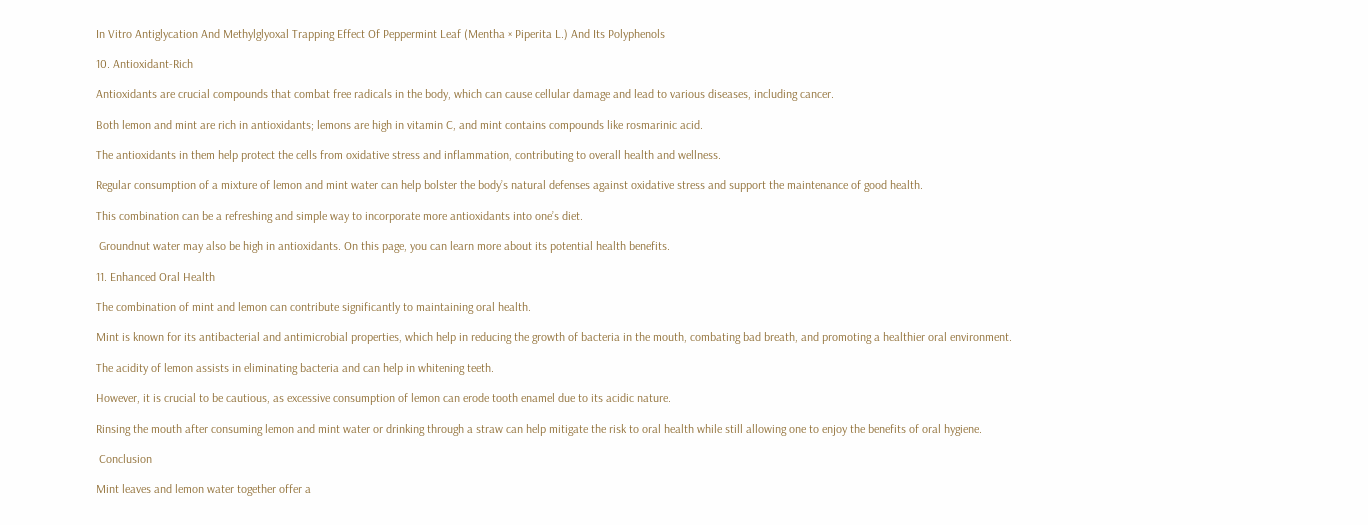In Vitro Antiglycation And Methylglyoxal Trapping Effect Of Peppermint Leaf (Mentha × Piperita L.) And Its Polyphenols

10. Antioxidant-Rich

Antioxidants are crucial compounds that combat free radicals in the body, which can cause cellular damage and lead to various diseases, including cancer.

Both lemon and mint are rich in antioxidants; lemons are high in vitamin C, and mint contains compounds like rosmarinic acid.

The antioxidants in them help protect the cells from oxidative stress and inflammation, contributing to overall health and wellness.

Regular consumption of a mixture of lemon and mint water can help bolster the body’s natural defenses against oxidative stress and support the maintenance of good health.

This combination can be a refreshing and simple way to incorporate more antioxidants into one’s diet.

 Groundnut water may also be high in antioxidants. On this page, you can learn more about its potential health benefits.

11. Enhanced Oral Health

The combination of mint and lemon can contribute significantly to maintaining oral health.

Mint is known for its antibacterial and antimicrobial properties, which help in reducing the growth of bacteria in the mouth, combating bad breath, and promoting a healthier oral environment.

The acidity of lemon assists in eliminating bacteria and can help in whitening teeth.

However, it is crucial to be cautious, as excessive consumption of lemon can erode tooth enamel due to its acidic nature.

Rinsing the mouth after consuming lemon and mint water or drinking through a straw can help mitigate the risk to oral health while still allowing one to enjoy the benefits of oral hygiene.

 Conclusion

Mint leaves and lemon water together offer a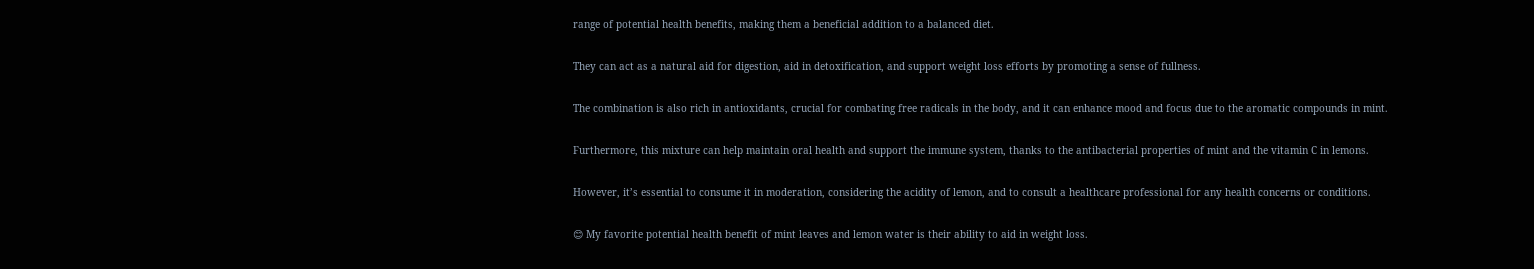range of potential health benefits, making them a beneficial addition to a balanced diet.

They can act as a natural aid for digestion, aid in detoxification, and support weight loss efforts by promoting a sense of fullness.

The combination is also rich in antioxidants, crucial for combating free radicals in the body, and it can enhance mood and focus due to the aromatic compounds in mint.

Furthermore, this mixture can help maintain oral health and support the immune system, thanks to the antibacterial properties of mint and the vitamin C in lemons.

However, it’s essential to consume it in moderation, considering the acidity of lemon, and to consult a healthcare professional for any health concerns or conditions.

😊 My favorite potential health benefit of mint leaves and lemon water is their ability to aid in weight loss.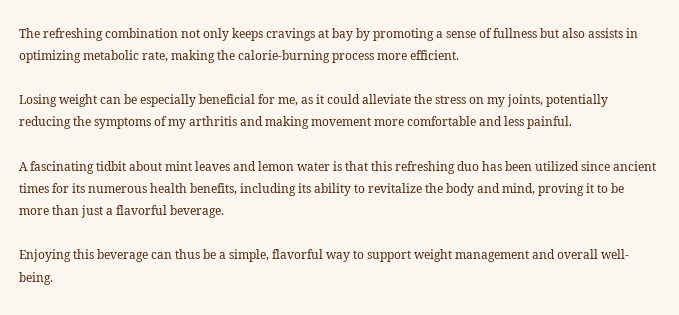The refreshing combination not only keeps cravings at bay by promoting a sense of fullness but also assists in optimizing metabolic rate, making the calorie-burning process more efficient.

Losing weight can be especially beneficial for me, as it could alleviate the stress on my joints, potentially reducing the symptoms of my arthritis and making movement more comfortable and less painful.

A fascinating tidbit about mint leaves and lemon water is that this refreshing duo has been utilized since ancient times for its numerous health benefits, including its ability to revitalize the body and mind, proving it to be more than just a flavorful beverage.

Enjoying this beverage can thus be a simple, flavorful way to support weight management and overall well-being.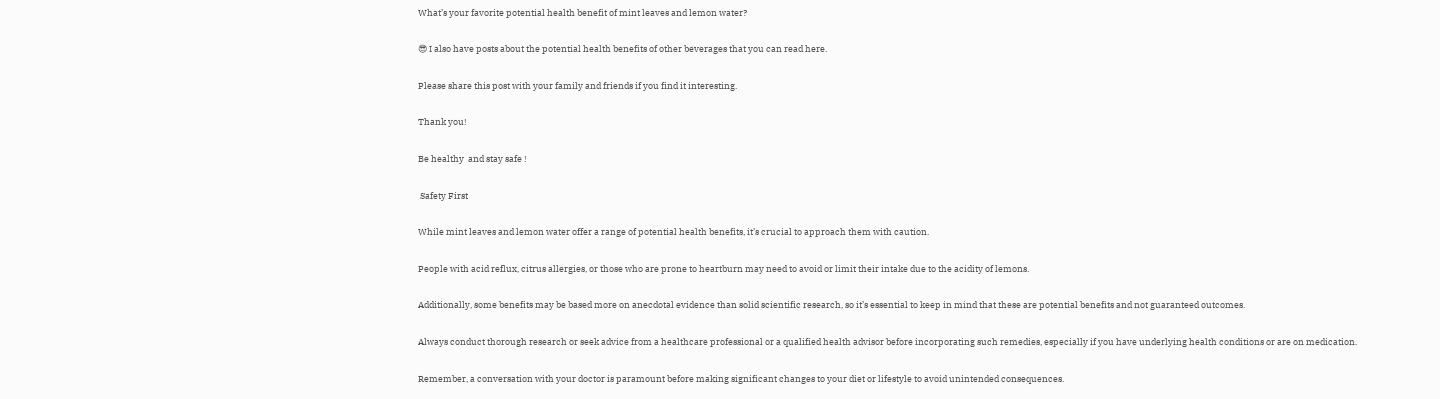What’s your favorite potential health benefit of mint leaves and lemon water?

😎 I also have posts about the potential health benefits of other beverages that you can read here.

Please share this post with your family and friends if you find it interesting.

Thank you!

Be healthy  and stay safe !

 Safety First

While mint leaves and lemon water offer a range of potential health benefits, it’s crucial to approach them with caution.

People with acid reflux, citrus allergies, or those who are prone to heartburn may need to avoid or limit their intake due to the acidity of lemons.

Additionally, some benefits may be based more on anecdotal evidence than solid scientific research, so it’s essential to keep in mind that these are potential benefits and not guaranteed outcomes.

Always conduct thorough research or seek advice from a healthcare professional or a qualified health advisor before incorporating such remedies, especially if you have underlying health conditions or are on medication.

Remember, a conversation with your doctor is paramount before making significant changes to your diet or lifestyle to avoid unintended consequences.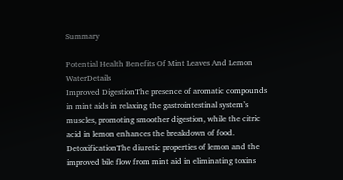Summary

Potential Health Benefits Of Mint Leaves And Lemon WaterDetails
Improved DigestionThe presence of aromatic compounds in mint aids in relaxing the gastrointestinal system’s muscles, promoting smoother digestion, while the citric acid in lemon enhances the breakdown of food.
DetoxificationThe diuretic properties of lemon and the improved bile flow from mint aid in eliminating toxins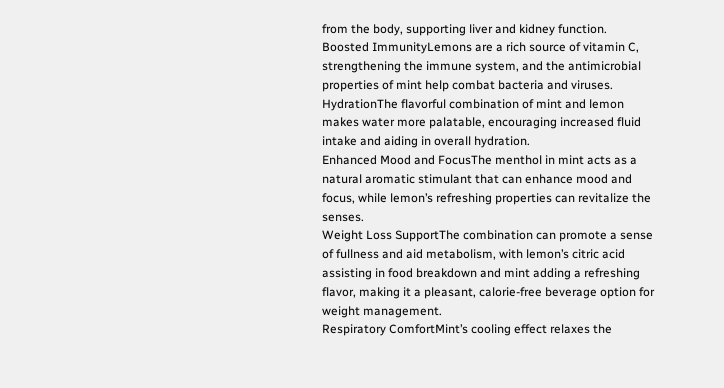from the body, supporting liver and kidney function.
Boosted ImmunityLemons are a rich source of vitamin C, strengthening the immune system, and the antimicrobial properties of mint help combat bacteria and viruses.
HydrationThe flavorful combination of mint and lemon makes water more palatable, encouraging increased fluid intake and aiding in overall hydration.
Enhanced Mood and FocusThe menthol in mint acts as a natural aromatic stimulant that can enhance mood and focus, while lemon’s refreshing properties can revitalize the senses.
Weight Loss SupportThe combination can promote a sense of fullness and aid metabolism, with lemon’s citric acid assisting in food breakdown and mint adding a refreshing flavor, making it a pleasant, calorie-free beverage option for weight management.
Respiratory ComfortMint’s cooling effect relaxes the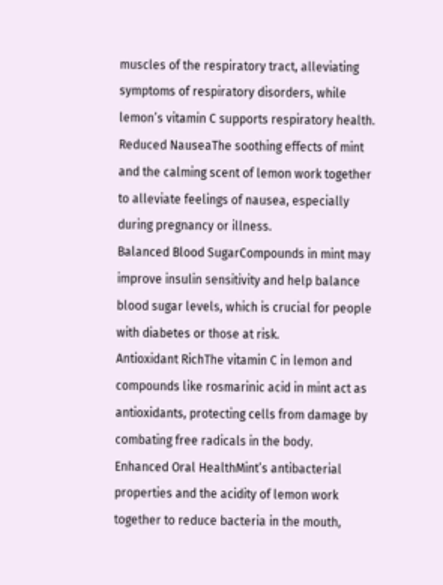muscles of the respiratory tract, alleviating symptoms of respiratory disorders, while lemon’s vitamin C supports respiratory health.
Reduced NauseaThe soothing effects of mint and the calming scent of lemon work together to alleviate feelings of nausea, especially during pregnancy or illness.
Balanced Blood SugarCompounds in mint may improve insulin sensitivity and help balance blood sugar levels, which is crucial for people with diabetes or those at risk.
Antioxidant RichThe vitamin C in lemon and compounds like rosmarinic acid in mint act as antioxidants, protecting cells from damage by combating free radicals in the body.
Enhanced Oral HealthMint’s antibacterial properties and the acidity of lemon work together to reduce bacteria in the mouth,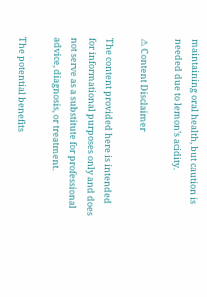maintaining oral health, but caution is needed due to lemon’s acidity.

⚠ Content Disclaimer

The content provided here is intended for informational purposes only and does not serve as a substitute for professional advice, diagnosis, or treatment.

The potential benefits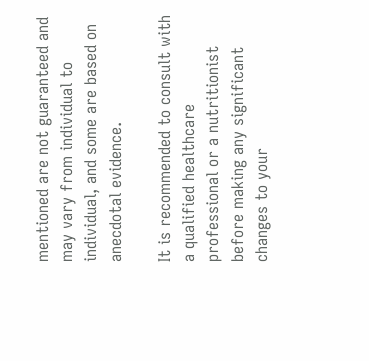mentioned are not guaranteed and may vary from individual to individual, and some are based on anecdotal evidence.

It is recommended to consult with a qualified healthcare professional or a nutritionist before making any significant changes to your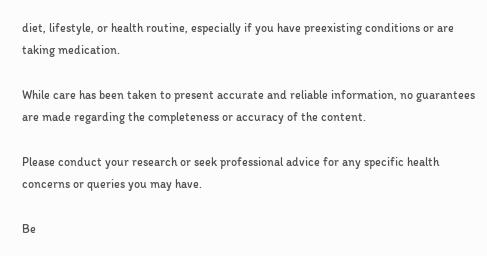diet, lifestyle, or health routine, especially if you have preexisting conditions or are taking medication.

While care has been taken to present accurate and reliable information, no guarantees are made regarding the completeness or accuracy of the content.

Please conduct your research or seek professional advice for any specific health concerns or queries you may have.

Be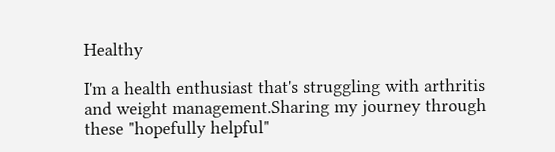Healthy

I'm a health enthusiast that's struggling with arthritis and weight management.Sharing my journey through these "hopefully helpful"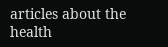articles about the health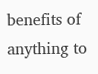benefits of anything to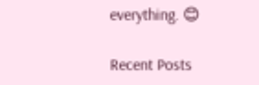everything. 😊

Recent Posts